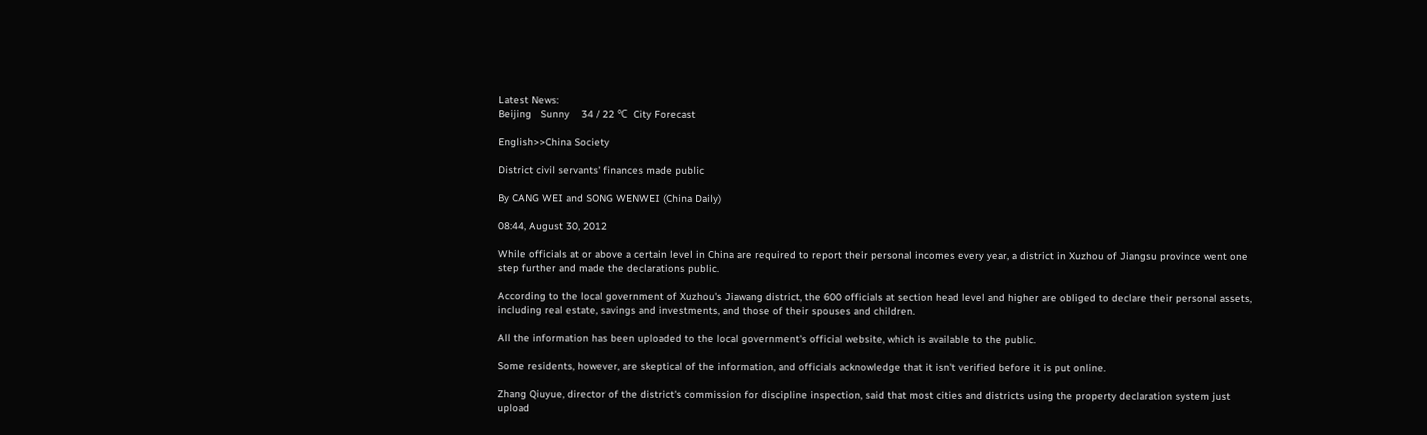Latest News:
Beijing   Sunny    34 / 22 ℃  City Forecast

English>>China Society

District civil servants' finances made public

By CANG WEI and SONG WENWEI (China Daily)

08:44, August 30, 2012

While officials at or above a certain level in China are required to report their personal incomes every year, a district in Xuzhou of Jiangsu province went one step further and made the declarations public.

According to the local government of Xuzhou's Jiawang district, the 600 officials at section head level and higher are obliged to declare their personal assets, including real estate, savings and investments, and those of their spouses and children.

All the information has been uploaded to the local government's official website, which is available to the public.

Some residents, however, are skeptical of the information, and officials acknowledge that it isn't verified before it is put online.

Zhang Qiuyue, director of the district's commission for discipline inspection, said that most cities and districts using the property declaration system just upload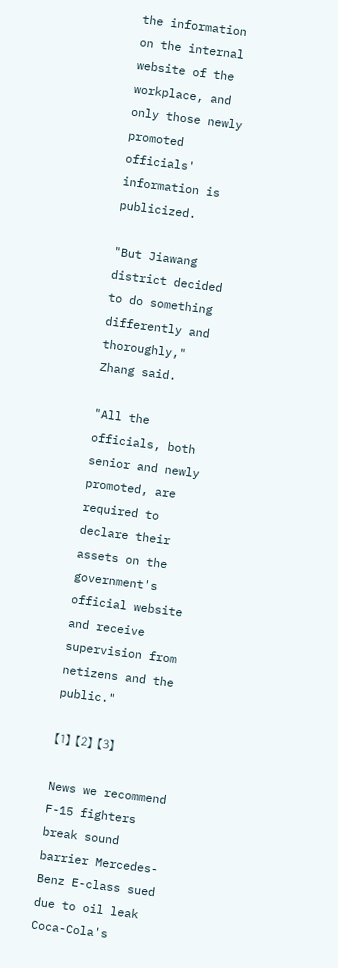the information on the internal website of the workplace, and only those newly promoted officials' information is publicized.

"But Jiawang district decided to do something differently and thoroughly," Zhang said.

"All the officials, both senior and newly promoted, are required to declare their assets on the government's official website and receive supervision from netizens and the public."

【1】 【2】 【3】

News we recommend
F-15 fighters break sound barrier Mercedes-Benz E-class sued due to oil leak  Coca-Cola's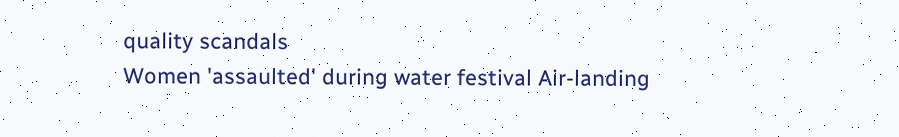quality scandals
Women 'assaulted' during water festival Air-landing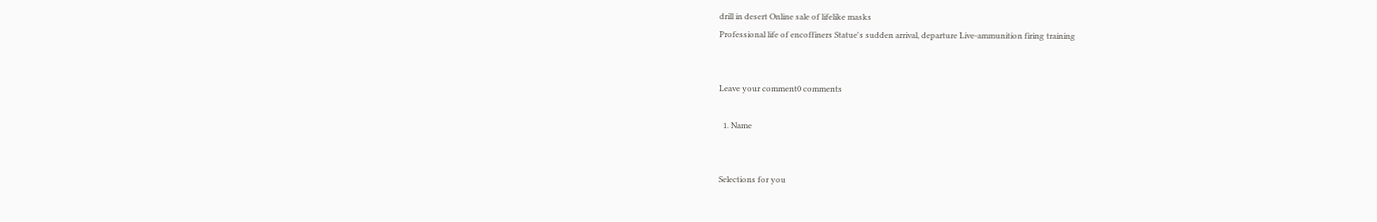drill in desert Online sale of lifelike masks
Professional life of encoffiners Statue's sudden arrival, departure Live-ammunition firing training


Leave your comment0 comments

  1. Name


Selections for you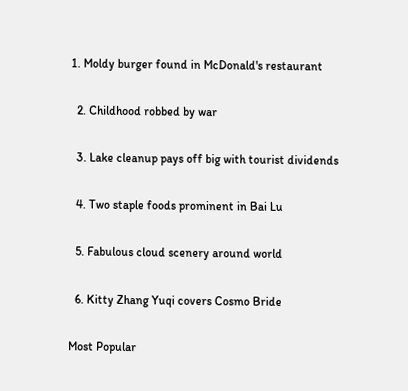1. Moldy burger found in McDonald's restaurant

  2. Childhood robbed by war

  3. Lake cleanup pays off big with tourist dividends

  4. Two staple foods prominent in Bai Lu

  5. Fabulous cloud scenery around world

  6. Kitty Zhang Yuqi covers Cosmo Bride

Most Popular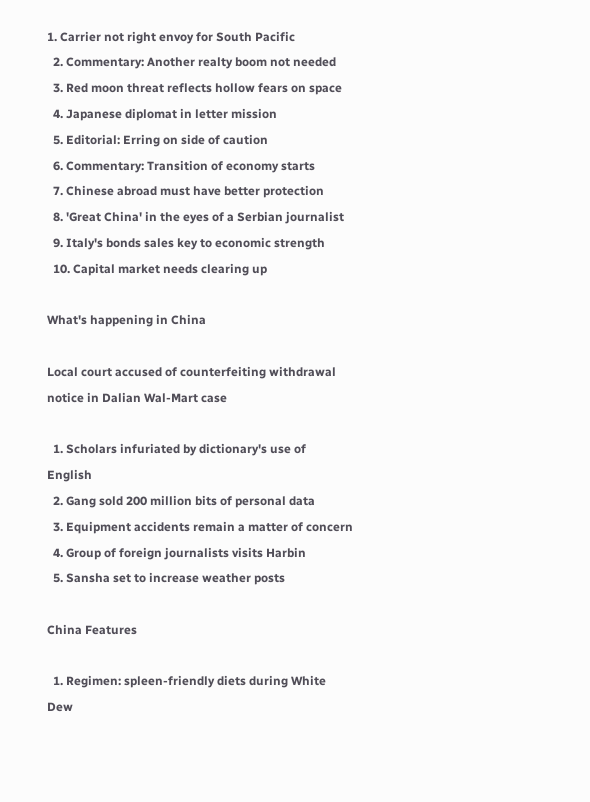1. Carrier not right envoy for South Pacific
  2. Commentary: Another realty boom not needed
  3. Red moon threat reflects hollow fears on space
  4. Japanese diplomat in letter mission
  5. Editorial: Erring on side of caution
  6. Commentary: Transition of economy starts
  7. Chinese abroad must have better protection
  8. 'Great China' in the eyes of a Serbian journalist
  9. Italy's bonds sales key to economic strength
  10. Capital market needs clearing up

What's happening in China

Local court accused of counterfeiting withdrawal notice in Dalian Wal-Mart case

  1. Scholars infuriated by dictionary's use of English
  2. Gang sold 200 million bits of personal data
  3. Equipment accidents remain a matter of concern
  4. Group of foreign journalists visits Harbin
  5. Sansha set to increase weather posts

China Features

  1. Regimen: spleen-friendly diets during White Dew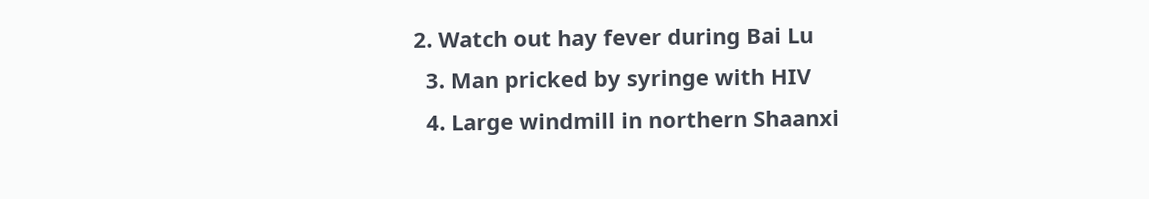2. Watch out hay fever during Bai Lu
  3. Man pricked by syringe with HIV
  4. Large windmill in northern Shaanxi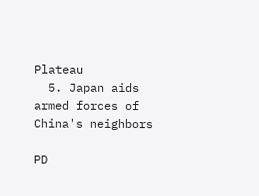Plateau
  5. Japan aids armed forces of China's neighbors

PD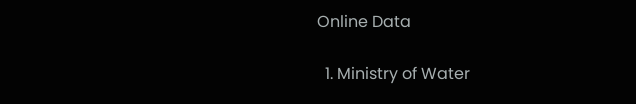Online Data

  1. Ministry of Water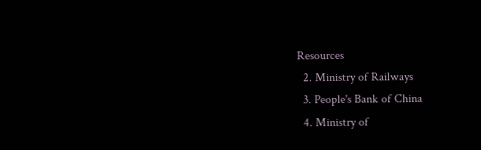Resources
  2. Ministry of Railways
  3. People's Bank of China
  4. Ministry of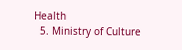Health
  5. Ministry of Culture